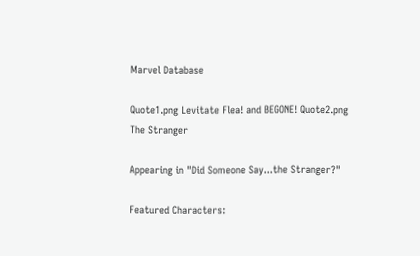Marvel Database

Quote1.png Levitate Flea! and BEGONE! Quote2.png
The Stranger

Appearing in "Did Someone Say...the Stranger?"

Featured Characters: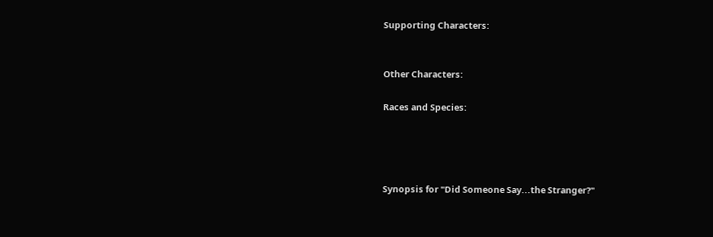Supporting Characters:


Other Characters:

Races and Species:




Synopsis for "Did Someone Say...the Stranger?"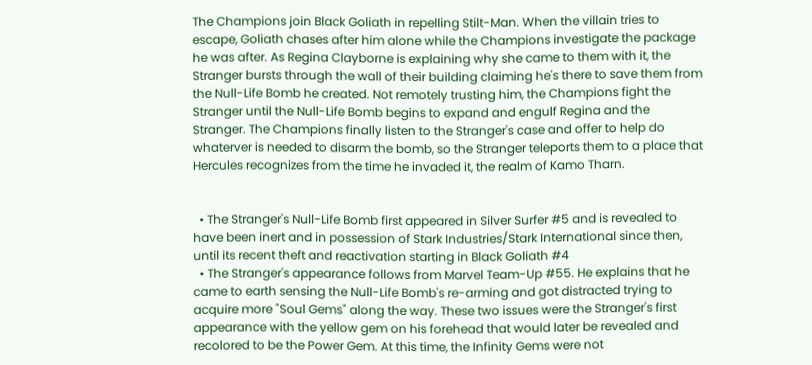The Champions join Black Goliath in repelling Stilt-Man. When the villain tries to escape, Goliath chases after him alone while the Champions investigate the package he was after. As Regina Clayborne is explaining why she came to them with it, the Stranger bursts through the wall of their building claiming he's there to save them from the Null-Life Bomb he created. Not remotely trusting him, the Champions fight the Stranger until the Null-Life Bomb begins to expand and engulf Regina and the Stranger. The Champions finally listen to the Stranger's case and offer to help do whaterver is needed to disarm the bomb, so the Stranger teleports them to a place that Hercules recognizes from the time he invaded it, the realm of Kamo Tharn.


  • The Stranger's Null-Life Bomb first appeared in Silver Surfer #5 and is revealed to have been inert and in possession of Stark Industries/Stark International since then, until its recent theft and reactivation starting in Black Goliath #4
  • The Stranger's appearance follows from Marvel Team-Up #55. He explains that he came to earth sensing the Null-Life Bomb's re-arming and got distracted trying to acquire more "Soul Gems" along the way. These two issues were the Stranger's first appearance with the yellow gem on his forehead that would later be revealed and recolored to be the Power Gem. At this time, the Infinity Gems were not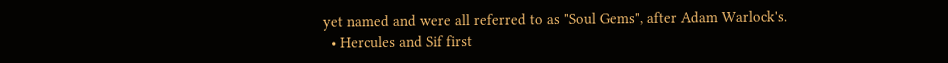yet named and were all referred to as "Soul Gems", after Adam Warlock's.
  • Hercules and Sif first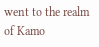went to the realm of Kamo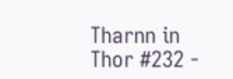Tharnn in Thor #232 -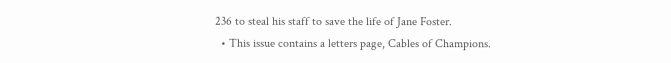236 to steal his staff to save the life of Jane Foster.
  • This issue contains a letters page, Cables of Champions.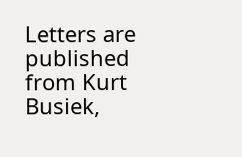Letters are published from Kurt Busiek,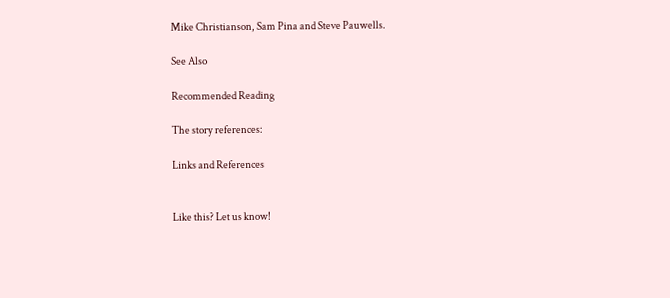Mike Christianson, Sam Pina and Steve Pauwells.

See Also

Recommended Reading

The story references:

Links and References


Like this? Let us know!